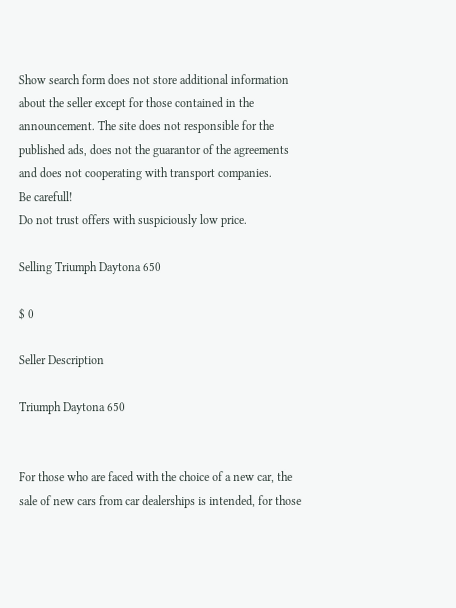Show search form does not store additional information about the seller except for those contained in the announcement. The site does not responsible for the published ads, does not the guarantor of the agreements and does not cooperating with transport companies.
Be carefull!
Do not trust offers with suspiciously low price.

Selling Triumph Daytona 650

$ 0

Seller Description

Triumph Daytona 650


For those who are faced with the choice of a new car, the sale of new cars from car dealerships is intended, for those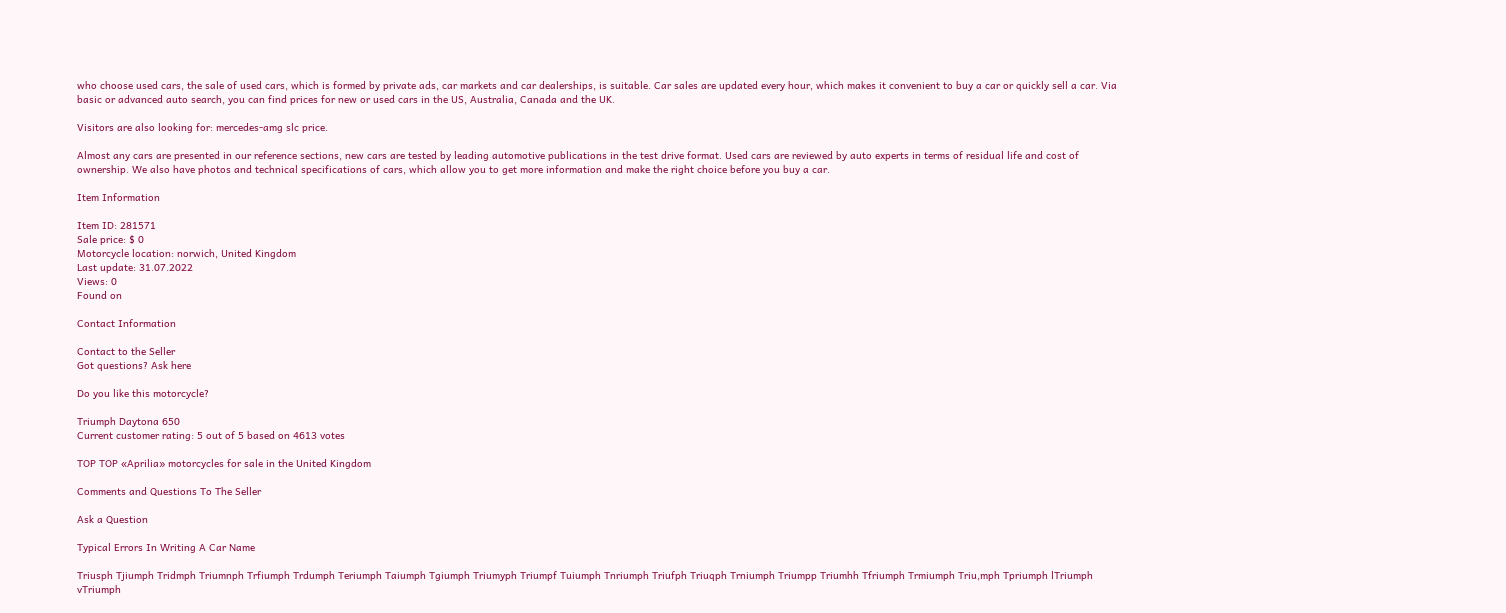who choose used cars, the sale of used cars, which is formed by private ads, car markets and car dealerships, is suitable. Car sales are updated every hour, which makes it convenient to buy a car or quickly sell a car. Via basic or advanced auto search, you can find prices for new or used cars in the US, Australia, Canada and the UK.

Visitors are also looking for: mercedes-amg slc price.

Almost any cars are presented in our reference sections, new cars are tested by leading automotive publications in the test drive format. Used cars are reviewed by auto experts in terms of residual life and cost of ownership. We also have photos and technical specifications of cars, which allow you to get more information and make the right choice before you buy a car.

Item Information

Item ID: 281571
Sale price: $ 0
Motorcycle location: norwich, United Kingdom
Last update: 31.07.2022
Views: 0
Found on

Contact Information

Contact to the Seller
Got questions? Ask here

Do you like this motorcycle?

Triumph Daytona 650
Current customer rating: 5 out of 5 based on 4613 votes

TOP TOP «Aprilia» motorcycles for sale in the United Kingdom

Comments and Questions To The Seller

Ask a Question

Typical Errors In Writing A Car Name

Triusph Tjiumph Tridmph Triumnph Trfiumph Trdumph Teriumph Taiumph Tgiumph Triumyph Triumpf Tuiumph Tnriumph Triufph Triuqph Trniumph Triumpp Triumhh Tfriumph Trmiumph Triu,mph Tpriumph lTriumph vTriumph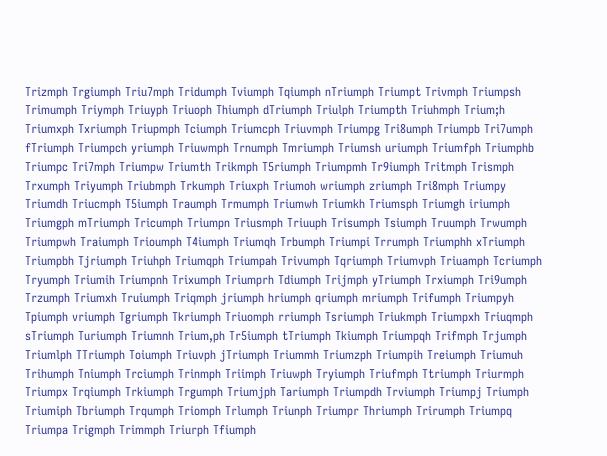Trizmph Trgiumph Triu7mph Tridumph Tviumph Tqiumph nTriumph Triumpt Trivmph Triumpsh Trimumph Triymph Triuyph Triuoph Thiumph dTriumph Triulph Triumpth Triuhmph Trium;h Triumxph Txriumph Triupmph Tciumph Triumcph Triuvmph Triumpg Tri8umph Triumpb Tri7umph fTriumph Triumpch yriumph Triuwmph Trnumph Tmriumph Triumsh uriumph Triumfph Triumphb Triumpc Tri7mph Triumpw Triumth Trikmph T5riumph Triumpmh Tr9iumph Tritmph Trismph Trxumph Triyumph Triubmph Trkumph Triuxph Triumoh wriumph zriumph Tri8mph Triumpy Triumdh Triucmph T5iumph Traumph Trmumph Triumwh Triumkh Triumsph Triumgh iriumph Triumgph mTriumph Tricumph Triumpn Triusmph Triuuph Trisumph Tsiumph Truumph Trwumph Triumpwh Traiumph Trioumph T4iumph Triumqh Trbumph Triumpi Trrumph Triumphh xTriumph Triumpbh Tjriumph Triuhph Triumqph Triumpah Trivumph Tqriumph Triumvph Triuamph Tcriumph Tryumph Triumih Triumpnh Trixumph Triumprh Tdiumph Trijmph yTriumph Trxiumph Tri9umph Trzumph Triumxh Truiumph Triqmph jriumph hriumph qriumph mriumph Trifumph Triumpyh Tpiumph vriumph Tgriumph Tkriumph Triuomph rriumph Tsriumph Triukmph Triumpxh Triuqmph sTriumph Turiumph Triumnh Trium,ph Tr5iumph tTriumph Tkiumph Triumpqh Trifmph Trjumph Triumlph TTriumph Toiumph Triuvph jTriumph Triummh Triumzph Triumpih Treiumph Triumuh Trihumph Tniumph Trciumph Trinmph Triimph Triuwph Tryiumph Triufmph Ttriumph Triurmph Triumpx Trqiumph Trkiumph Trgumph Triumjph Tariumph Triumpdh Trviumph Triumpj Triumph Triumiph Tbriumph Trqumph Triomph Trlumph Triunph Triumpr Thriumph Trirumph Triumpq Triumpa Trigmph Trimmph Triurph Tfiumph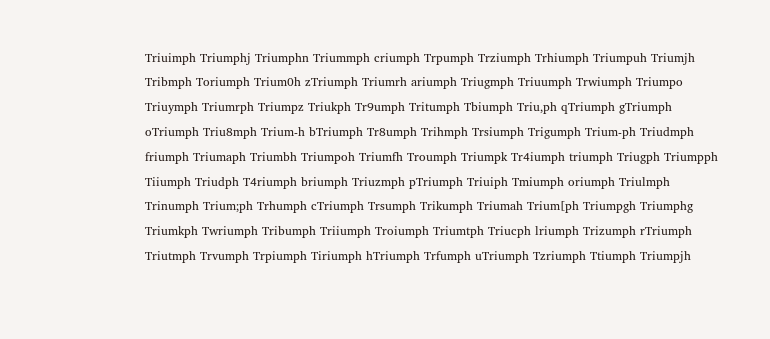Triuimph Triumphj Triumphn Triummph criumph Trpumph Trziumph Trhiumph Triumpuh Triumjh Tribmph Toriumph Trium0h zTriumph Triumrh ariumph Triugmph Triuumph Trwiumph Triumpo Triuymph Triumrph Triumpz Triukph Tr9umph Tritumph Tbiumph Triu,ph qTriumph gTriumph oTriumph Triu8mph Trium-h bTriumph Tr8umph Trihmph Trsiumph Trigumph Trium-ph Triudmph friumph Triumaph Triumbh Triumpoh Triumfh Troumph Triumpk Tr4iumph triumph Triugph Triumpph Tiiumph Triudph T4riumph briumph Triuzmph pTriumph Triuiph Tmiumph oriumph Triulmph Trinumph Trium;ph Trhumph cTriumph Trsumph Trikumph Triumah Trium[ph Triumpgh Triumphg Triumkph Twriumph Tribumph Triiumph Troiumph Triumtph Triucph lriumph Trizumph rTriumph Triutmph Trvumph Trpiumph Tiriumph hTriumph Trfumph uTriumph Tzriumph Ttiumph Triumpjh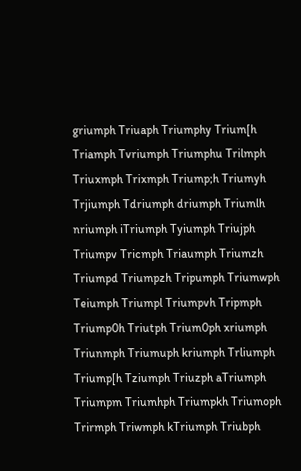griumph Triuaph Triumphy Trium[h Triamph Tvriumph Triumphu Trilmph Triuxmph Trixmph Triump;h Triumyh Trjiumph Tdriumph driumph Triumlh nriumph iTriumph Tyiumph Triujph Triumpv Tricmph Triaumph Triumzh Triumpd Triumpzh Tripumph Triumwph Teiumph Triumpl Triumpvh Tripmph Triump0h Triutph Trium0ph xriumph Triunmph Triumuph kriumph Trliumph Triump[h Tziumph Triuzph aTriumph Triumpm Triumhph Triumpkh Triumoph Trirmph Triwmph kTriumph Triubph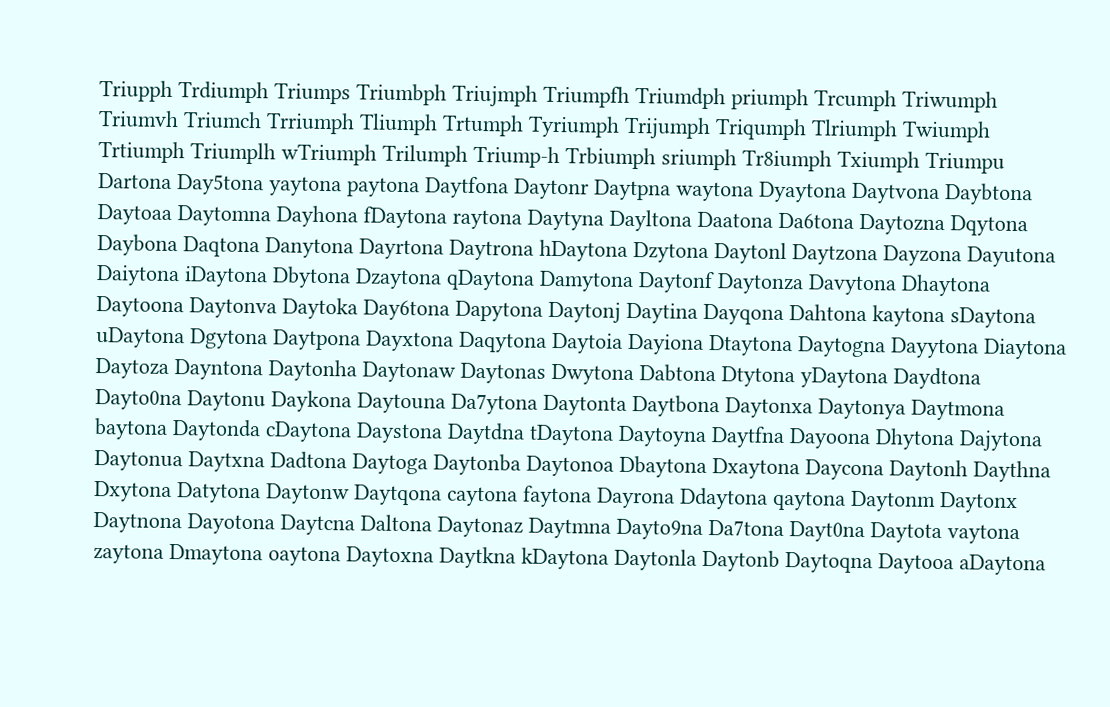Triupph Trdiumph Triumps Triumbph Triujmph Triumpfh Triumdph priumph Trcumph Triwumph Triumvh Triumch Trriumph Tliumph Trtumph Tyriumph Trijumph Triqumph Tlriumph Twiumph Trtiumph Triumplh wTriumph Trilumph Triump-h Trbiumph sriumph Tr8iumph Txiumph Triumpu Dartona Day5tona yaytona paytona Daytfona Daytonr Daytpna waytona Dyaytona Daytvona Daybtona Daytoaa Daytomna Dayhona fDaytona raytona Daytyna Dayltona Daatona Da6tona Daytozna Dqytona Daybona Daqtona Danytona Dayrtona Daytrona hDaytona Dzytona Daytonl Daytzona Dayzona Dayutona Daiytona iDaytona Dbytona Dzaytona qDaytona Damytona Daytonf Daytonza Davytona Dhaytona Daytoona Daytonva Daytoka Day6tona Dapytona Daytonj Daytina Dayqona Dahtona kaytona sDaytona uDaytona Dgytona Daytpona Dayxtona Daqytona Daytoia Dayiona Dtaytona Daytogna Dayytona Diaytona Daytoza Dayntona Daytonha Daytonaw Daytonas Dwytona Dabtona Dtytona yDaytona Daydtona Dayto0na Daytonu Daykona Daytouna Da7ytona Daytonta Daytbona Daytonxa Daytonya Daytmona baytona Daytonda cDaytona Daystona Daytdna tDaytona Daytoyna Daytfna Dayoona Dhytona Dajytona Daytonua Daytxna Dadtona Daytoga Daytonba Daytonoa Dbaytona Dxaytona Daycona Daytonh Daythna Dxytona Datytona Daytonw Daytqona caytona faytona Dayrona Ddaytona qaytona Daytonm Daytonx Daytnona Dayotona Daytcna Daltona Daytonaz Daytmna Dayto9na Da7tona Dayt0na Daytota vaytona zaytona Dmaytona oaytona Daytoxna Daytkna kDaytona Daytonla Daytonb Daytoqna Daytooa aDaytona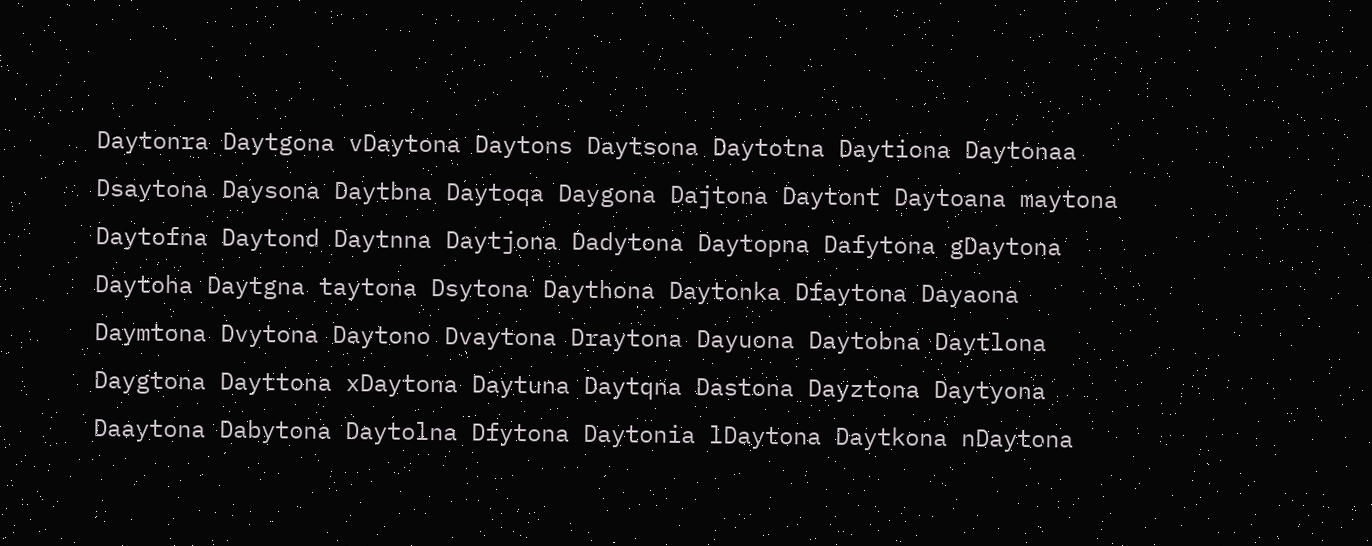Daytonra Daytgona vDaytona Daytons Daytsona Daytotna Daytiona Daytonaa Dsaytona Daysona Daytbna Daytoqa Daygona Dajtona Daytont Daytoana maytona Daytofna Daytond Daytnna Daytjona Dadytona Daytopna Dafytona gDaytona Daytoha Daytgna taytona Dsytona Daythona Daytonka Dfaytona Dayaona Daymtona Dvytona Daytono Dvaytona Draytona Dayuona Daytobna Daytlona Daygtona Dayttona xDaytona Daytuna Daytqna Dastona Dayztona Daytyona Daaytona Dabytona Daytolna Dfytona Daytonia lDaytona Daytkona nDaytona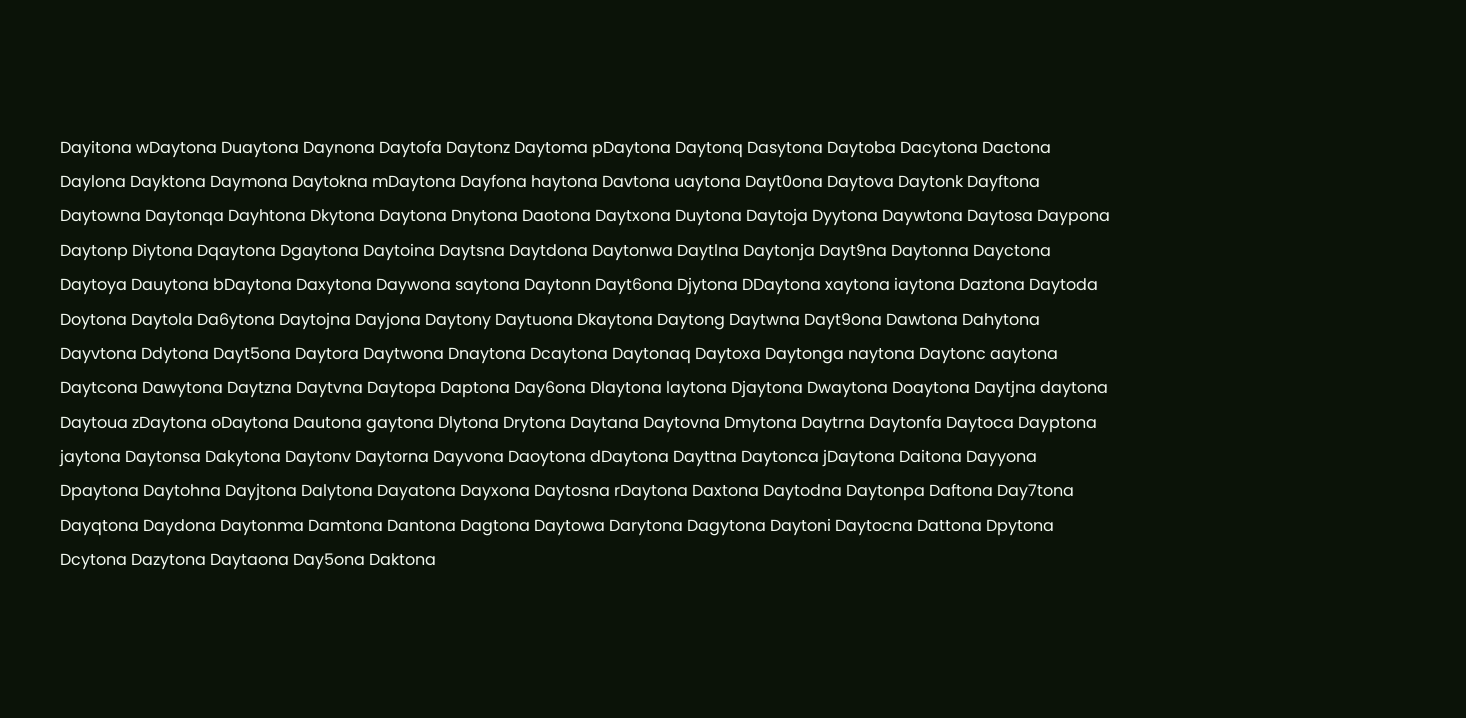Dayitona wDaytona Duaytona Daynona Daytofa Daytonz Daytoma pDaytona Daytonq Dasytona Daytoba Dacytona Dactona Daylona Dayktona Daymona Daytokna mDaytona Dayfona haytona Davtona uaytona Dayt0ona Daytova Daytonk Dayftona Daytowna Daytonqa Dayhtona Dkytona Daytona Dnytona Daotona Daytxona Duytona Daytoja Dyytona Daywtona Daytosa Daypona Daytonp Diytona Dqaytona Dgaytona Daytoina Daytsna Daytdona Daytonwa Daytlna Daytonja Dayt9na Daytonna Dayctona Daytoya Dauytona bDaytona Daxytona Daywona saytona Daytonn Dayt6ona Djytona DDaytona xaytona iaytona Daztona Daytoda Doytona Daytola Da6ytona Daytojna Dayjona Daytony Daytuona Dkaytona Daytong Daytwna Dayt9ona Dawtona Dahytona Dayvtona Ddytona Dayt5ona Daytora Daytwona Dnaytona Dcaytona Daytonaq Daytoxa Daytonga naytona Daytonc aaytona Daytcona Dawytona Daytzna Daytvna Daytopa Daptona Day6ona Dlaytona laytona Djaytona Dwaytona Doaytona Daytjna daytona Daytoua zDaytona oDaytona Dautona gaytona Dlytona Drytona Daytana Daytovna Dmytona Daytrna Daytonfa Daytoca Dayptona jaytona Daytonsa Dakytona Daytonv Daytorna Dayvona Daoytona dDaytona Dayttna Daytonca jDaytona Daitona Dayyona Dpaytona Daytohna Dayjtona Dalytona Dayatona Dayxona Daytosna rDaytona Daxtona Daytodna Daytonpa Daftona Day7tona Dayqtona Daydona Daytonma Damtona Dantona Dagtona Daytowa Darytona Dagytona Daytoni Daytocna Dattona Dpytona Dcytona Dazytona Daytaona Day5ona Daktona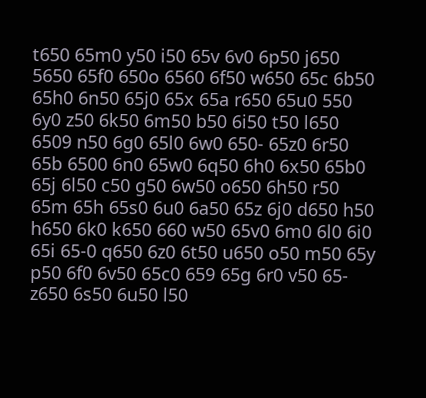t650 65m0 y50 i50 65v 6v0 6p50 j650 5650 65f0 650o 6560 6f50 w650 65c 6b50 65h0 6n50 65j0 65x 65a r650 65u0 550 6y0 z50 6k50 6m50 b50 6i50 t50 l650 6509 n50 6g0 65l0 6w0 650- 65z0 6r50 65b 6500 6n0 65w0 6q50 6h0 6x50 65b0 65j 6l50 c50 g50 6w50 o650 6h50 r50 65m 65h 65s0 6u0 6a50 65z 6j0 d650 h50 h650 6k0 k650 660 w50 65v0 6m0 6l0 6i0 65i 65-0 q650 6z0 6t50 u650 o50 m50 65y p50 6f0 6v50 65c0 659 65g 6r0 v50 65- z650 6s50 6u50 l50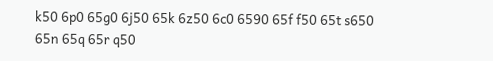k50 6p0 65g0 6j50 65k 6z50 6c0 6590 65f f50 65t s650 65n 65q 65r q50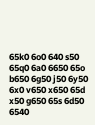65k0 6o0 640 s50 65q0 6a0 6650 65o b650 6g50 j50 6y50 6x0 v650 x650 65d x50 g650 65s 6d50 6540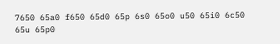7650 65a0 f650 65d0 65p 6s0 65o0 u50 65i0 6c50 65u 65p0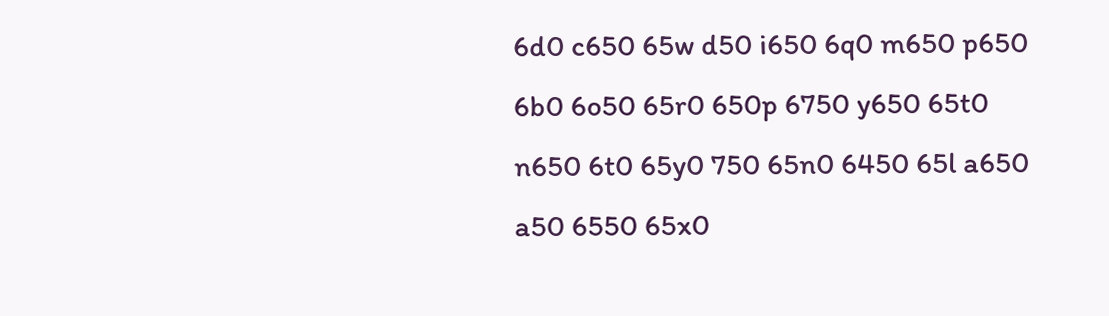6d0 c650 65w d50 i650 6q0 m650 p650 6b0 6o50 65r0 650p 6750 y650 65t0 n650 6t0 65y0 750 65n0 6450 65l a650 a50 6550 65x0